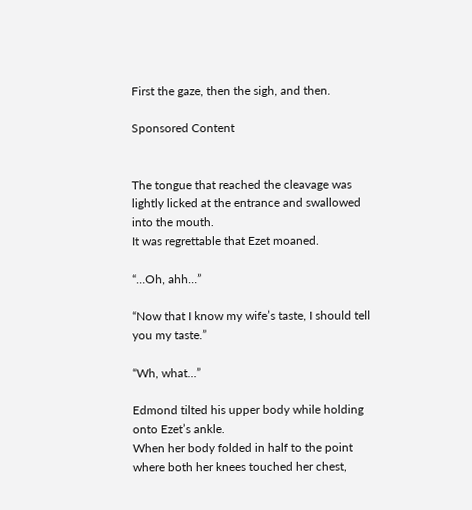First the gaze, then the sigh, and then.

Sponsored Content


The tongue that reached the cleavage was lightly licked at the entrance and swallowed into the mouth.
It was regrettable that Ezet moaned.

“…Oh, ahh…”

“Now that I know my wife’s taste, I should tell you my taste.”

“Wh, what…”

Edmond tilted his upper body while holding onto Ezet’s ankle.
When her body folded in half to the point where both her knees touched her chest,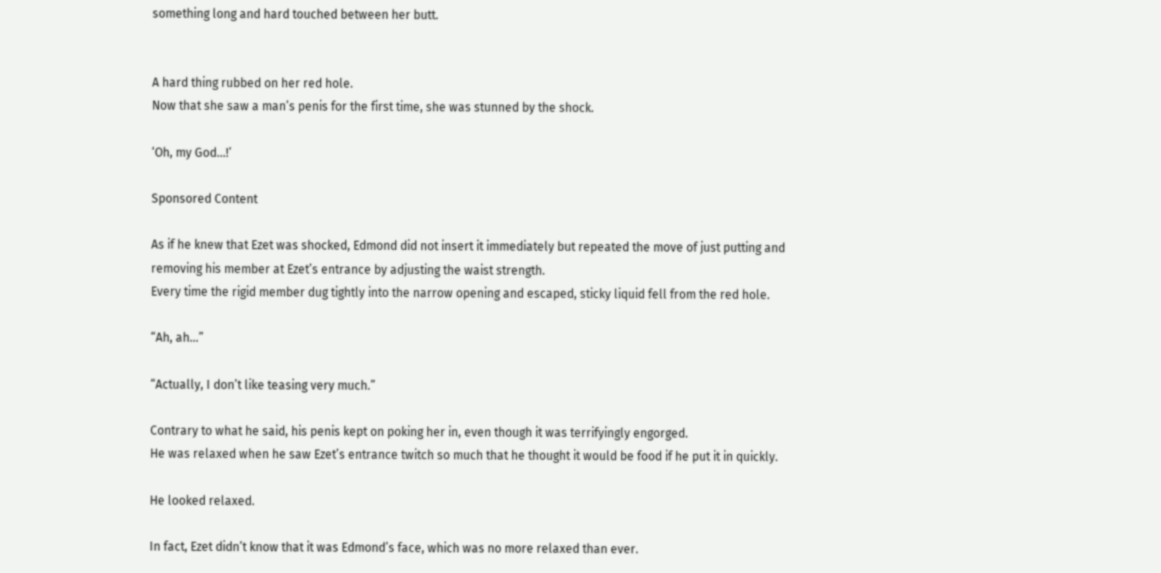something long and hard touched between her butt.


A hard thing rubbed on her red hole.
Now that she saw a man’s penis for the first time, she was stunned by the shock.

‘Oh, my God…!’

Sponsored Content

As if he knew that Ezet was shocked, Edmond did not insert it immediately but repeated the move of just putting and removing his member at Ezet’s entrance by adjusting the waist strength.
Every time the rigid member dug tightly into the narrow opening and escaped, sticky liquid fell from the red hole.

“Ah, ah…”

“Actually, I don’t like teasing very much.”

Contrary to what he said, his penis kept on poking her in, even though it was terrifyingly engorged.
He was relaxed when he saw Ezet’s entrance twitch so much that he thought it would be food if he put it in quickly.

He looked relaxed.

In fact, Ezet didn’t know that it was Edmond’s face, which was no more relaxed than ever.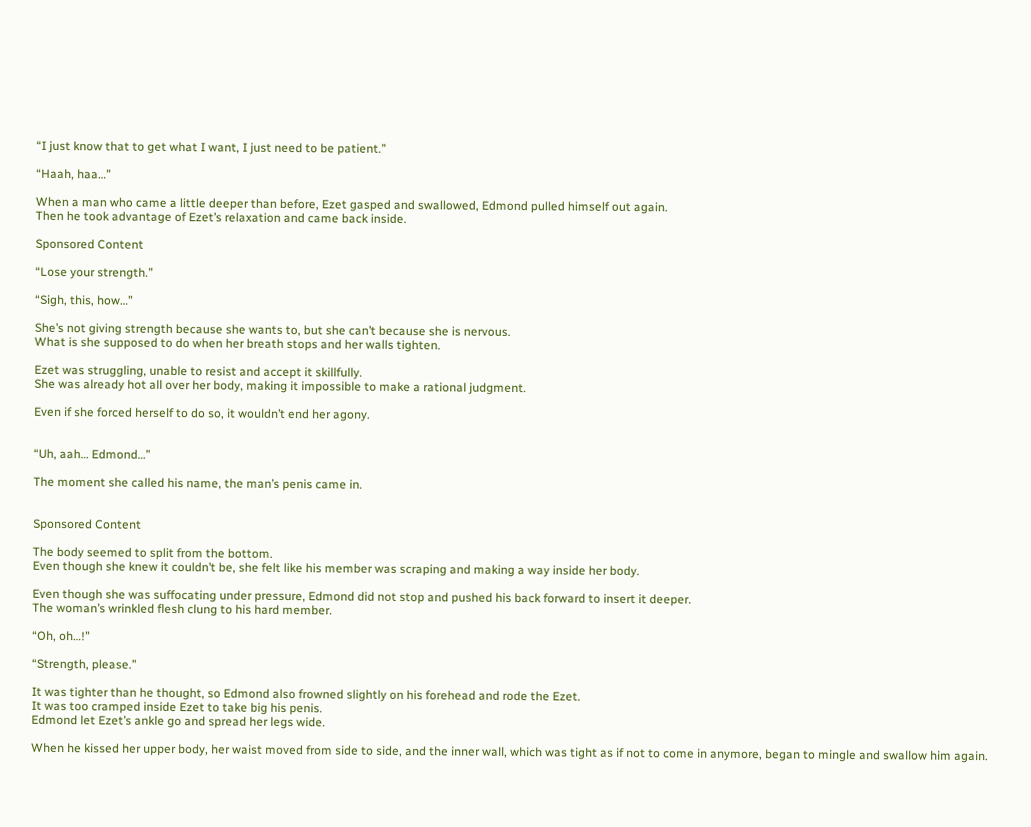“I just know that to get what I want, I just need to be patient.”

“Haah, haa…”

When a man who came a little deeper than before, Ezet gasped and swallowed, Edmond pulled himself out again.
Then he took advantage of Ezet’s relaxation and came back inside.

Sponsored Content

“Lose your strength.”

“Sigh, this, how…”

She’s not giving strength because she wants to, but she can’t because she is nervous.
What is she supposed to do when her breath stops and her walls tighten.

Ezet was struggling, unable to resist and accept it skillfully.
She was already hot all over her body, making it impossible to make a rational judgment.

Even if she forced herself to do so, it wouldn’t end her agony.


“Uh, aah… Edmond…”

The moment she called his name, the man’s penis came in.


Sponsored Content

The body seemed to split from the bottom.
Even though she knew it couldn’t be, she felt like his member was scraping and making a way inside her body.

Even though she was suffocating under pressure, Edmond did not stop and pushed his back forward to insert it deeper.
The woman’s wrinkled flesh clung to his hard member.

“Oh, oh…!”

“Strength, please.”

It was tighter than he thought, so Edmond also frowned slightly on his forehead and rode the Ezet.
It was too cramped inside Ezet to take big his penis.
Edmond let Ezet’s ankle go and spread her legs wide.

When he kissed her upper body, her waist moved from side to side, and the inner wall, which was tight as if not to come in anymore, began to mingle and swallow him again.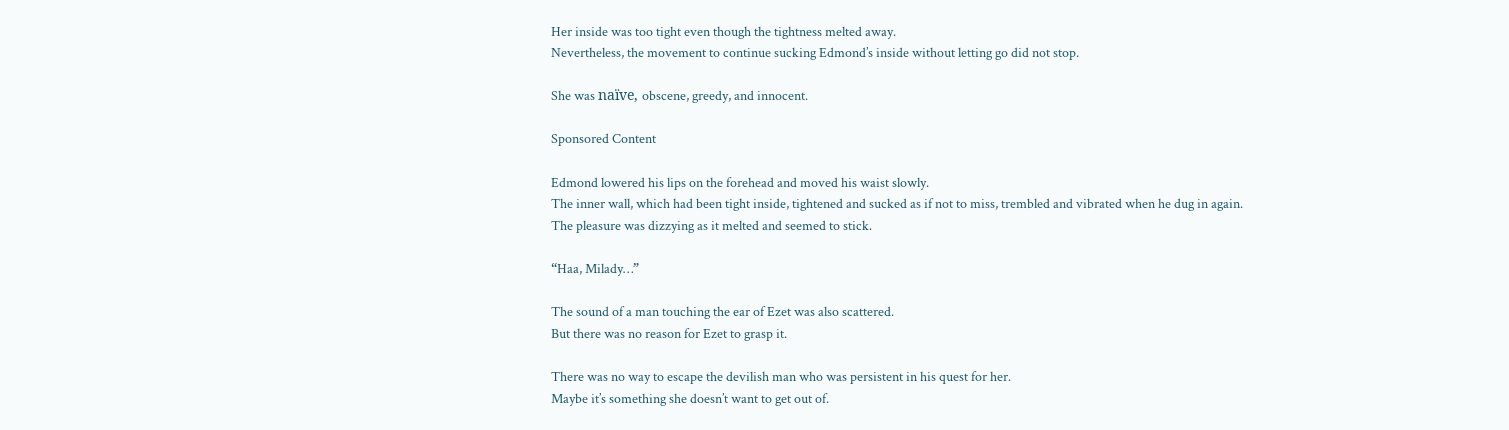Her inside was too tight even though the tightness melted away.
Nevertheless, the movement to continue sucking Edmond’s inside without letting go did not stop.

She was naïve, obscene, greedy, and innocent.

Sponsored Content

Edmond lowered his lips on the forehead and moved his waist slowly.
The inner wall, which had been tight inside, tightened and sucked as if not to miss, trembled and vibrated when he dug in again.
The pleasure was dizzying as it melted and seemed to stick.

“Haa, Milady…”

The sound of a man touching the ear of Ezet was also scattered.
But there was no reason for Ezet to grasp it.

There was no way to escape the devilish man who was persistent in his quest for her.
Maybe it’s something she doesn’t want to get out of.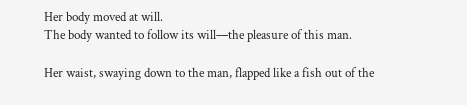Her body moved at will.
The body wanted to follow its will—the pleasure of this man.

Her waist, swaying down to the man, flapped like a fish out of the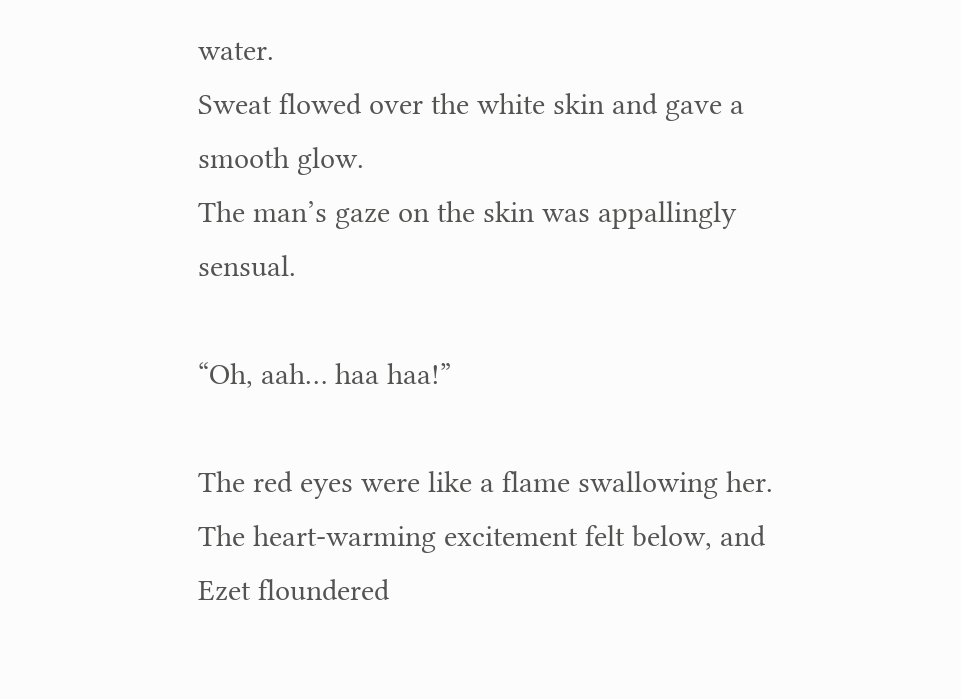water.
Sweat flowed over the white skin and gave a smooth glow.
The man’s gaze on the skin was appallingly sensual.

“Oh, aah… haa haa!”

The red eyes were like a flame swallowing her.
The heart-warming excitement felt below, and Ezet floundered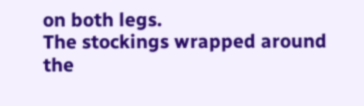on both legs.
The stockings wrapped around the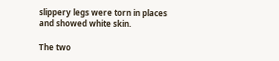slippery legs were torn in places and showed white skin.

The two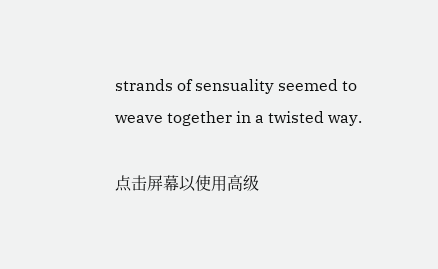strands of sensuality seemed to weave together in a twisted way.

点击屏幕以使用高级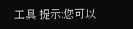工具 提示:您可以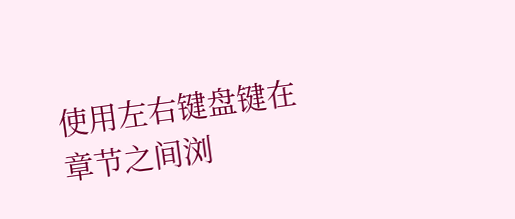使用左右键盘键在章节之间浏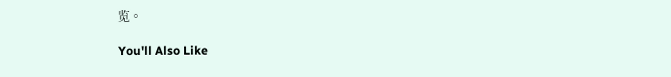览。

You'll Also Like